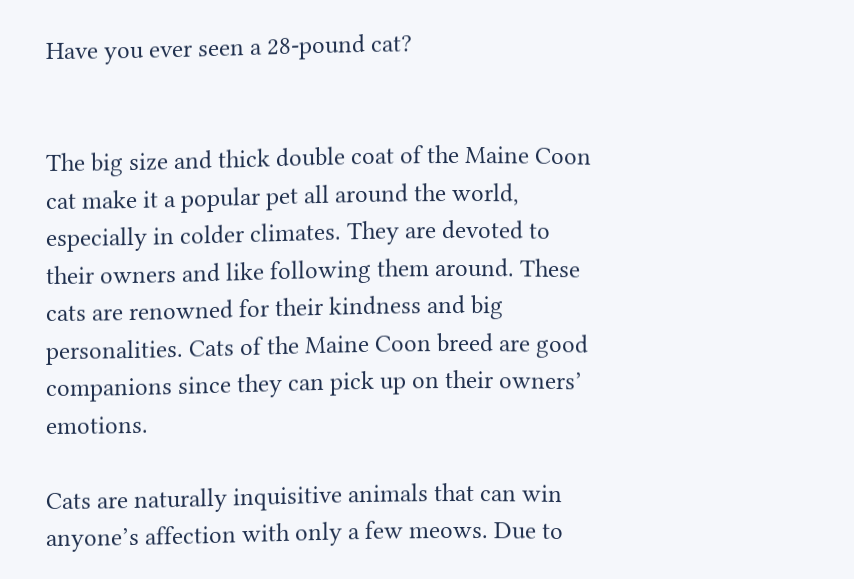Have you ever seen a 28-pound cat?


The big size and thick double coat of the Maine Coon cat make it a popular pet all around the world, especially in colder climates. They are devoted to their owners and like following them around. These cats are renowned for their kindness and big personalities. Cats of the Maine Coon breed are good companions since they can pick up on their owners’ emotions.

Cats are naturally inquisitive animals that can win anyone’s affection with only a few meows. Due to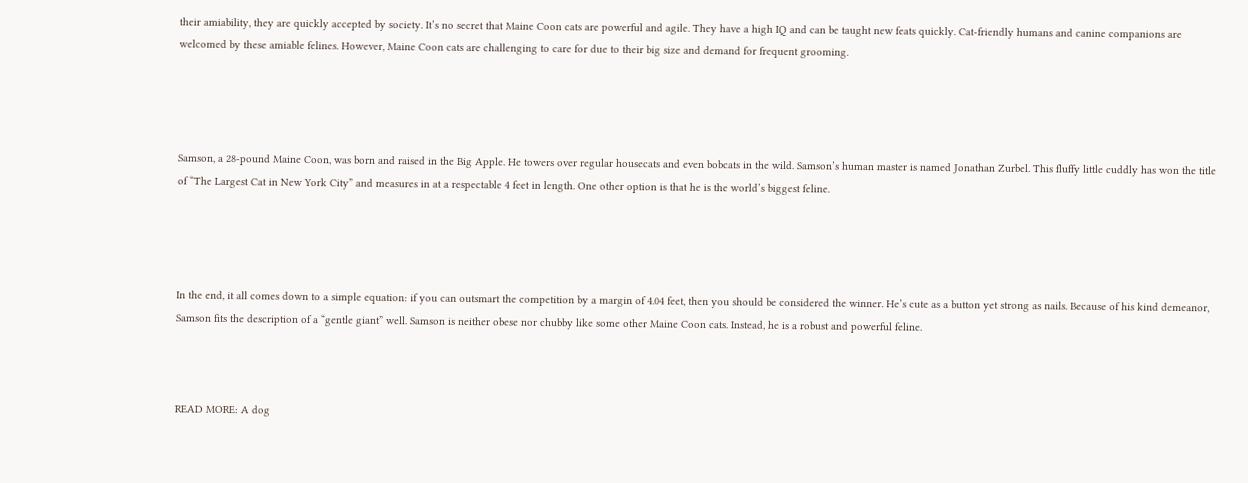their amiability, they are quickly accepted by society. It’s no secret that Maine Coon cats are powerful and agile. They have a high IQ and can be taught new feats quickly. Cat-friendly humans and canine companions are welcomed by these amiable felines. However, Maine Coon cats are challenging to care for due to their big size and demand for frequent grooming.




Samson, a 28-pound Maine Coon, was born and raised in the Big Apple. He towers over regular housecats and even bobcats in the wild. Samson’s human master is named Jonathan Zurbel. This fluffy little cuddly has won the title of “The Largest Cat in New York City” and measures in at a respectable 4 feet in length. One other option is that he is the world’s biggest feline.




In the end, it all comes down to a simple equation: if you can outsmart the competition by a margin of 4.04 feet, then you should be considered the winner. He’s cute as a button yet strong as nails. Because of his kind demeanor, Samson fits the description of a “gentle giant” well. Samson is neither obese nor chubby like some other Maine Coon cats. Instead, he is a robust and powerful feline.



READ MORE: A dog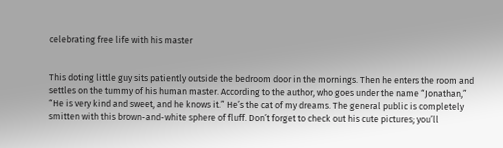celebrating free life with his master


This doting little guy sits patiently outside the bedroom door in the mornings. Then he enters the room and settles on the tummy of his human master. According to the author, who goes under the name “Jonathan,” “He is very kind and sweet, and he knows it.” He’s the cat of my dreams. The general public is completely smitten with this brown-and-white sphere of fluff. Don’t forget to check out his cute pictures; you’ll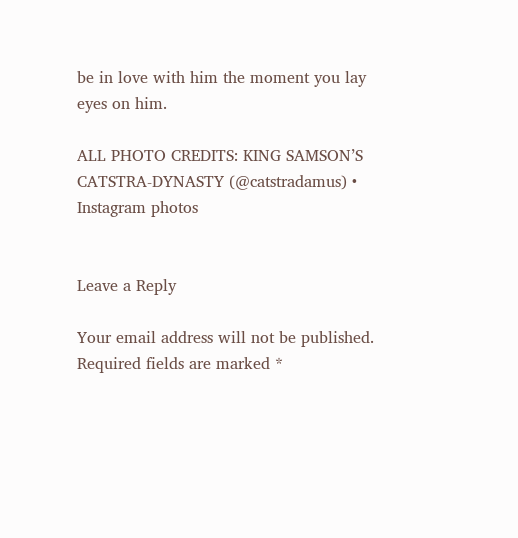be in love with him the moment you lay eyes on him.

ALL PHOTO CREDITS: KING SAMSON’S CATSTRA-DYNASTY (@catstradamus) • Instagram photos


Leave a Reply

Your email address will not be published. Required fields are marked *